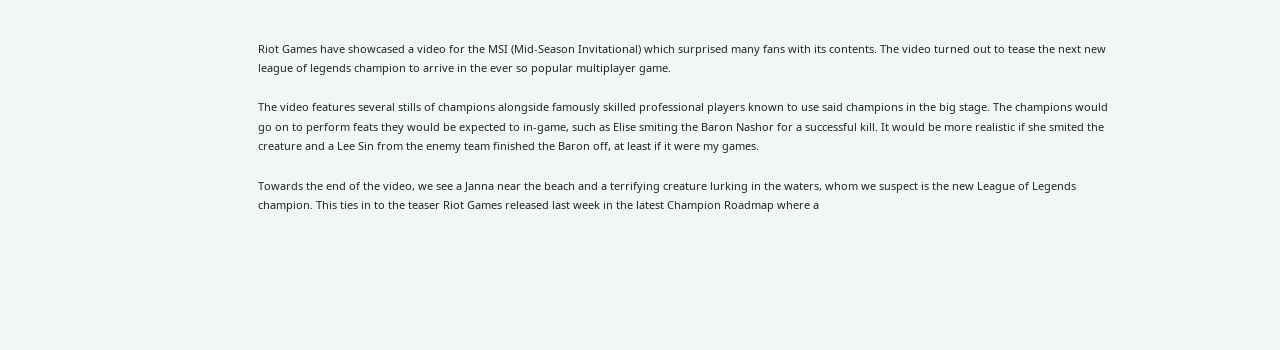Riot Games have showcased a video for the MSI (Mid-Season Invitational) which surprised many fans with its contents. The video turned out to tease the next new league of legends champion to arrive in the ever so popular multiplayer game.

The video features several stills of champions alongside famously skilled professional players known to use said champions in the big stage. The champions would go on to perform feats they would be expected to in-game, such as Elise smiting the Baron Nashor for a successful kill. It would be more realistic if she smited the creature and a Lee Sin from the enemy team finished the Baron off, at least if it were my games.

Towards the end of the video, we see a Janna near the beach and a terrifying creature lurking in the waters, whom we suspect is the new League of Legends champion. This ties in to the teaser Riot Games released last week in the latest Champion Roadmap where a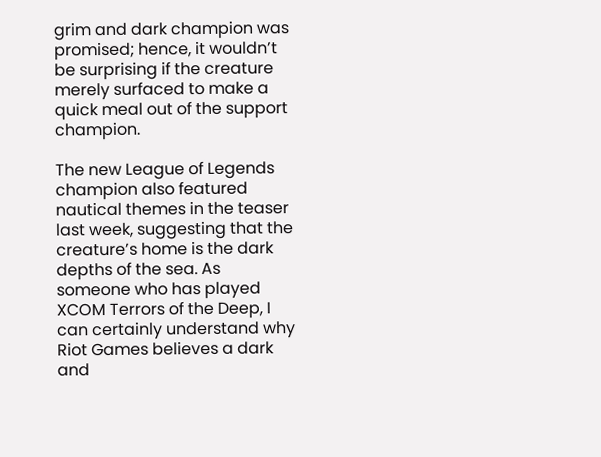grim and dark champion was promised; hence, it wouldn’t be surprising if the creature merely surfaced to make a quick meal out of the support champion.

The new League of Legends champion also featured nautical themes in the teaser last week, suggesting that the creature’s home is the dark depths of the sea. As someone who has played XCOM Terrors of the Deep, I can certainly understand why Riot Games believes a dark and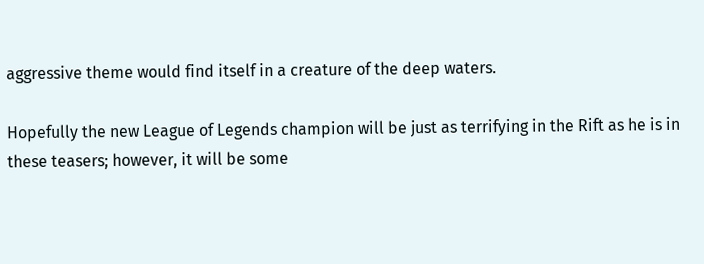aggressive theme would find itself in a creature of the deep waters.

Hopefully the new League of Legends champion will be just as terrifying in the Rift as he is in these teasers; however, it will be some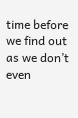time before we find out as we don’t even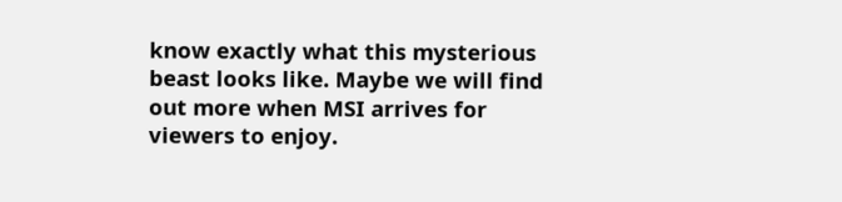know exactly what this mysterious beast looks like. Maybe we will find out more when MSI arrives for viewers to enjoy.